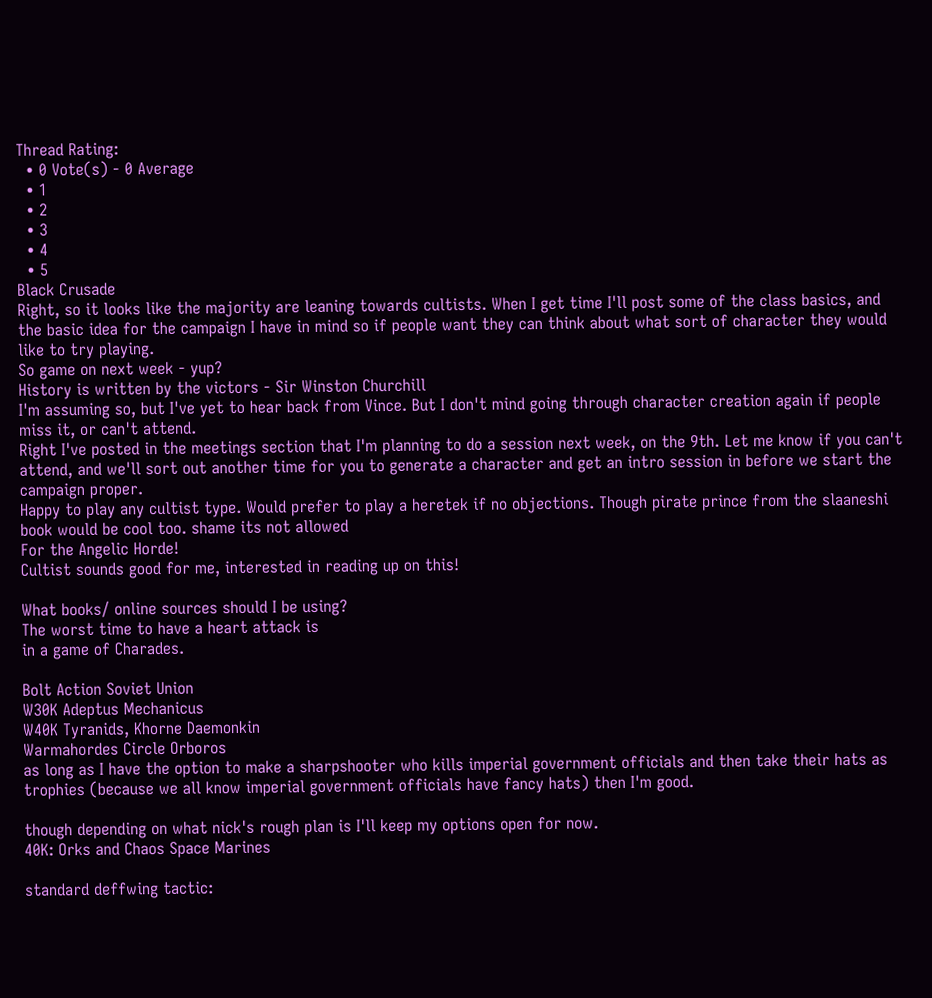Thread Rating:
  • 0 Vote(s) - 0 Average
  • 1
  • 2
  • 3
  • 4
  • 5
Black Crusade
Right, so it looks like the majority are leaning towards cultists. When I get time I'll post some of the class basics, and the basic idea for the campaign I have in mind so if people want they can think about what sort of character they would like to try playing.
So game on next week - yup?
History is written by the victors - Sir Winston Churchill
I'm assuming so, but I've yet to hear back from Vince. But I don't mind going through character creation again if people miss it, or can't attend.
Right I've posted in the meetings section that I'm planning to do a session next week, on the 9th. Let me know if you can't attend, and we'll sort out another time for you to generate a character and get an intro session in before we start the campaign proper.
Happy to play any cultist type. Would prefer to play a heretek if no objections. Though pirate prince from the slaaneshi book would be cool too. shame its not allowed
For the Angelic Horde!
Cultist sounds good for me, interested in reading up on this!

What books/ online sources should I be using?
The worst time to have a heart attack is
in a game of Charades.

Bolt Action Soviet Union
W30K Adeptus Mechanicus
W40K Tyranids, Khorne Daemonkin
Warmahordes Circle Orboros
as long as I have the option to make a sharpshooter who kills imperial government officials and then take their hats as trophies (because we all know imperial government officials have fancy hats) then I'm good.

though depending on what nick's rough plan is I'll keep my options open for now.
40K: Orks and Chaos Space Marines

standard deffwing tactic: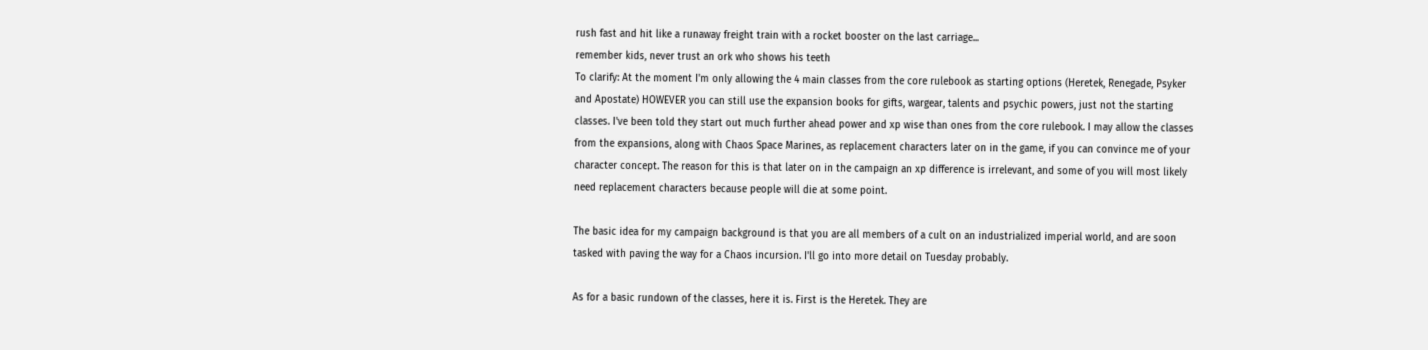rush fast and hit like a runaway freight train with a rocket booster on the last carriage...
remember kids, never trust an ork who shows his teeth
To clarify: At the moment I'm only allowing the 4 main classes from the core rulebook as starting options (Heretek, Renegade, Psyker and Apostate) HOWEVER you can still use the expansion books for gifts, wargear, talents and psychic powers, just not the starting classes. I've been told they start out much further ahead power and xp wise than ones from the core rulebook. I may allow the classes from the expansions, along with Chaos Space Marines, as replacement characters later on in the game, if you can convince me of your character concept. The reason for this is that later on in the campaign an xp difference is irrelevant, and some of you will most likely need replacement characters because people will die at some point.

The basic idea for my campaign background is that you are all members of a cult on an industrialized imperial world, and are soon tasked with paving the way for a Chaos incursion. I'll go into more detail on Tuesday probably.

As for a basic rundown of the classes, here it is. First is the Heretek. They are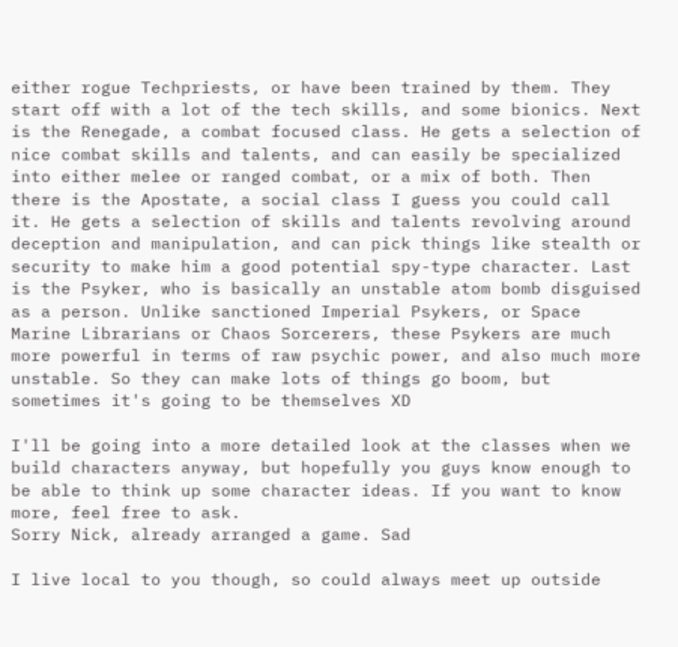either rogue Techpriests, or have been trained by them. They start off with a lot of the tech skills, and some bionics. Next is the Renegade, a combat focused class. He gets a selection of nice combat skills and talents, and can easily be specialized into either melee or ranged combat, or a mix of both. Then there is the Apostate, a social class I guess you could call it. He gets a selection of skills and talents revolving around deception and manipulation, and can pick things like stealth or security to make him a good potential spy-type character. Last is the Psyker, who is basically an unstable atom bomb disguised as a person. Unlike sanctioned Imperial Psykers, or Space Marine Librarians or Chaos Sorcerers, these Psykers are much more powerful in terms of raw psychic power, and also much more unstable. So they can make lots of things go boom, but sometimes it's going to be themselves XD

I'll be going into a more detailed look at the classes when we build characters anyway, but hopefully you guys know enough to be able to think up some character ideas. If you want to know more, feel free to ask.
Sorry Nick, already arranged a game. Sad

I live local to you though, so could always meet up outside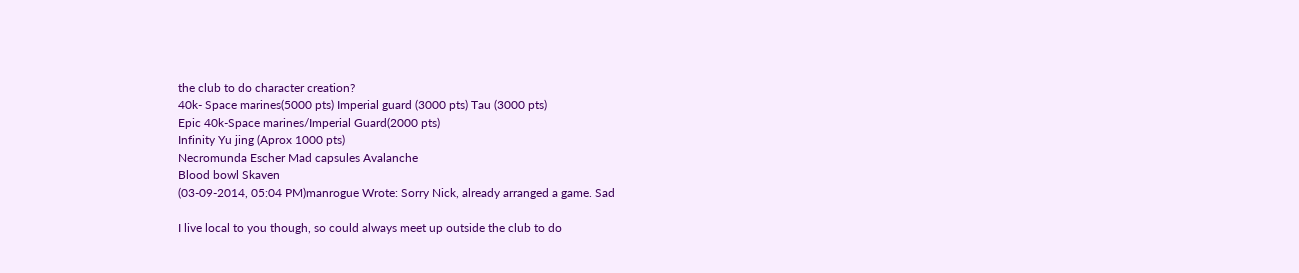the club to do character creation?
40k- Space marines(5000 pts) Imperial guard (3000 pts) Tau (3000 pts)
Epic 40k-Space marines/Imperial Guard(2000 pts)
Infinity Yu jing (Aprox 1000 pts)
Necromunda Escher Mad capsules Avalanche
Blood bowl Skaven
(03-09-2014, 05:04 PM)manrogue Wrote: Sorry Nick, already arranged a game. Sad

I live local to you though, so could always meet up outside the club to do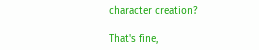character creation?

That's fine,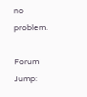no problem.

Forum Jump: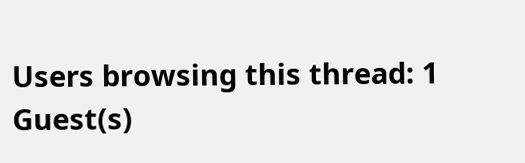Users browsing this thread: 1 Guest(s)